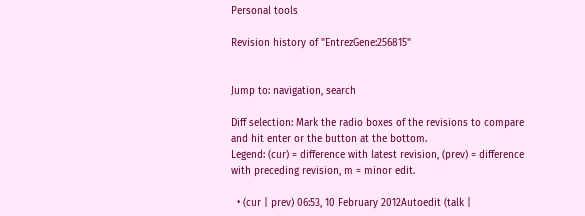Personal tools

Revision history of "EntrezGene:256815"


Jump to: navigation, search

Diff selection: Mark the radio boxes of the revisions to compare and hit enter or the button at the bottom.
Legend: (cur) = difference with latest revision, (prev) = difference with preceding revision, m = minor edit.

  • (cur | prev) 06:53, 10 February 2012Autoedit (talk |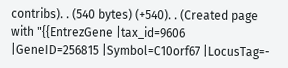contribs). . (540 bytes) (+540). . (Created page with "{{EntrezGene |tax_id=9606 |GeneID=256815 |Symbol=C10orf67 |LocusTag=-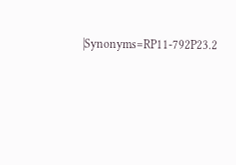|Synonyms=RP11-792P23.2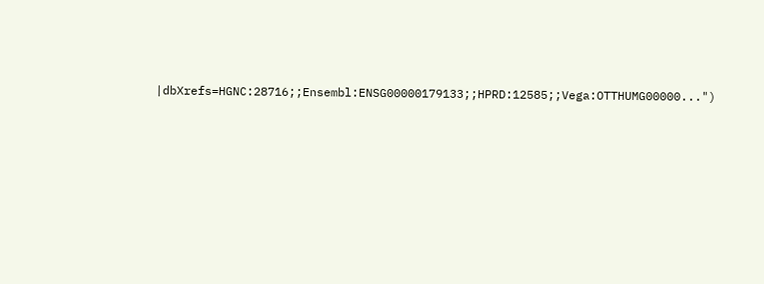|dbXrefs=HGNC:28716;;Ensembl:ENSG00000179133;;HPRD:12585;;Vega:OTTHUMG00000...")